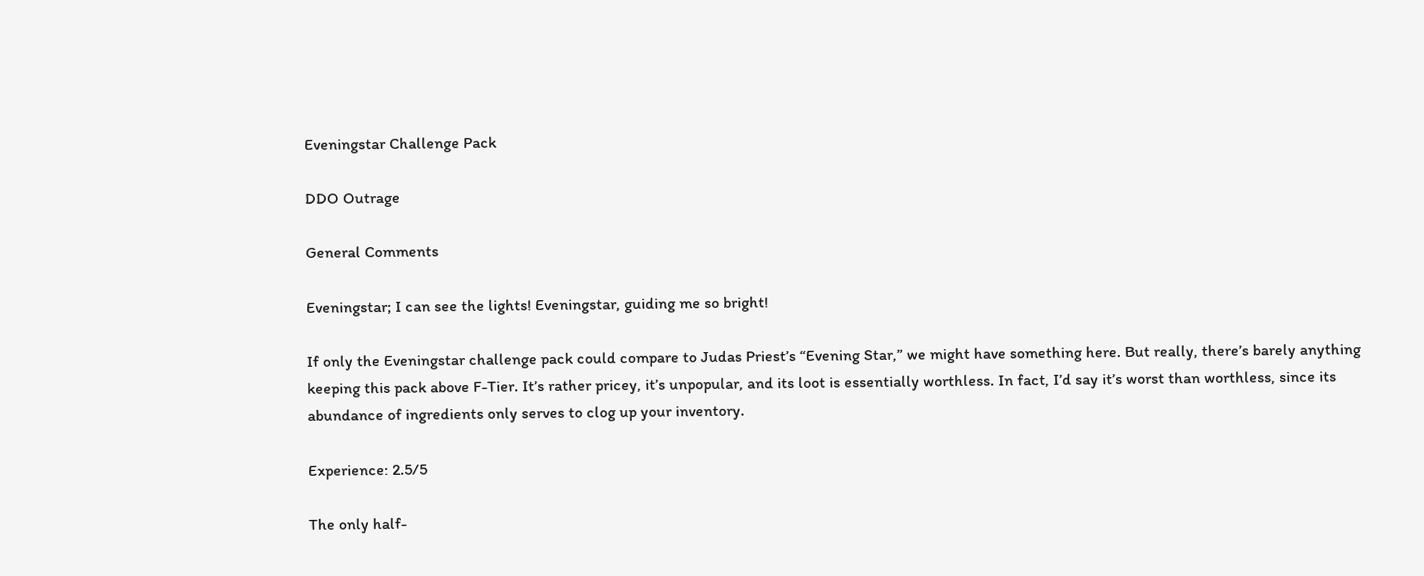Eveningstar Challenge Pack

DDO Outrage

General Comments

Eveningstar; I can see the lights! Eveningstar, guiding me so bright!

If only the Eveningstar challenge pack could compare to Judas Priest’s “Evening Star,” we might have something here. But really, there’s barely anything keeping this pack above F-Tier. It’s rather pricey, it’s unpopular, and its loot is essentially worthless. In fact, I’d say it’s worst than worthless, since its abundance of ingredients only serves to clog up your inventory.

Experience: 2.5/5

The only half-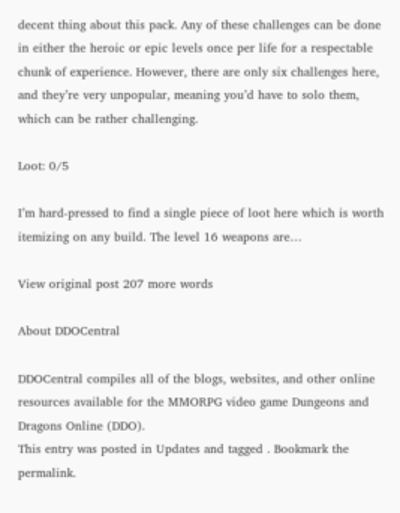decent thing about this pack. Any of these challenges can be done in either the heroic or epic levels once per life for a respectable chunk of experience. However, there are only six challenges here, and they’re very unpopular, meaning you’d have to solo them, which can be rather challenging.

Loot: 0/5

I’m hard-pressed to find a single piece of loot here which is worth itemizing on any build. The level 16 weapons are…

View original post 207 more words

About DDOCentral

DDOCentral compiles all of the blogs, websites, and other online resources available for the MMORPG video game Dungeons and Dragons Online (DDO).
This entry was posted in Updates and tagged . Bookmark the permalink.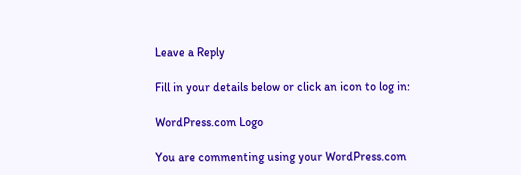Leave a Reply

Fill in your details below or click an icon to log in:

WordPress.com Logo

You are commenting using your WordPress.com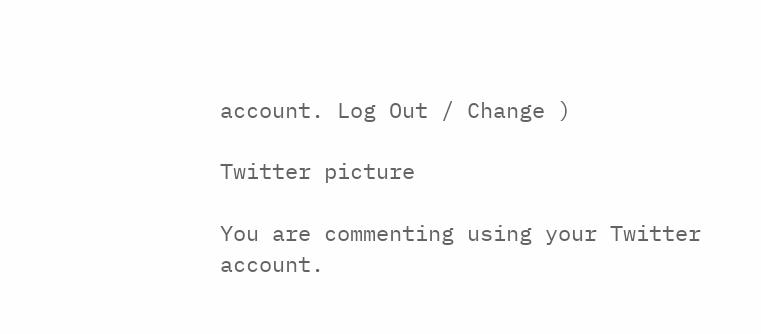account. Log Out / Change )

Twitter picture

You are commenting using your Twitter account.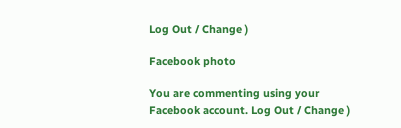Log Out / Change )

Facebook photo

You are commenting using your Facebook account. Log Out / Change )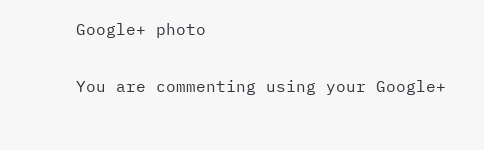Google+ photo

You are commenting using your Google+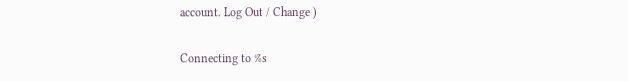account. Log Out / Change )

Connecting to %s